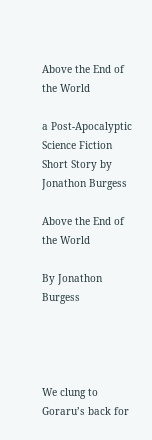Above the End of the World

a Post-Apocalyptic Science Fiction Short Story by Jonathon Burgess

Above the End of the World

By Jonathon Burgess




We clung to Goraru’s back for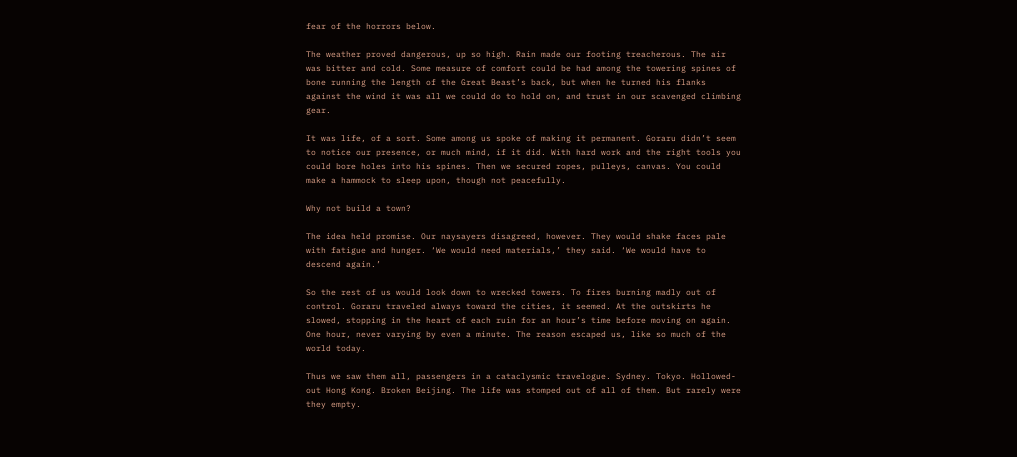fear of the horrors below.

The weather proved dangerous, up so high. Rain made our footing treacherous. The air was bitter and cold. Some measure of comfort could be had among the towering spines of bone running the length of the Great Beast’s back, but when he turned his flanks against the wind it was all we could do to hold on, and trust in our scavenged climbing gear.

It was life, of a sort. Some among us spoke of making it permanent. Goraru didn’t seem to notice our presence, or much mind, if it did. With hard work and the right tools you could bore holes into his spines. Then we secured ropes, pulleys, canvas. You could make a hammock to sleep upon, though not peacefully.

Why not build a town?

The idea held promise. Our naysayers disagreed, however. They would shake faces pale with fatigue and hunger. ‘We would need materials,’ they said. ‘We would have to descend again.’

So the rest of us would look down to wrecked towers. To fires burning madly out of control. Goraru traveled always toward the cities, it seemed. At the outskirts he slowed, stopping in the heart of each ruin for an hour’s time before moving on again. One hour, never varying by even a minute. The reason escaped us, like so much of the world today.

Thus we saw them all, passengers in a cataclysmic travelogue. Sydney. Tokyo. Hollowed-out Hong Kong. Broken Beijing. The life was stomped out of all of them. But rarely were they empty.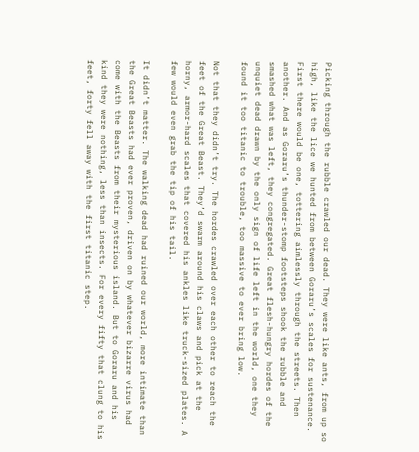Picking through the rubble crawled our dead. They were like ants, from up so high, like the lice we hunted from between Goraru’s scales for sustenance. First there would be one, tottering aimlessly through the streets. Then another. And as Goraru’s thunder-stomp footsteps shook the rubble and smashed what was left, they congregated. Great flesh-hungry hordes of the unquiet dead drawn by the only sign of life left in the world, one they found it too titanic to trouble, too massive to ever bring low.

Not that they didn’t try. The hordes crawled over each other to reach the feet of the Great Beast. They’d swarm around his claws and pick at the horny, armor-hard scales that covered his ankles like truck-sized plates. A few would even grab the tip of his tail.

It didn’t matter. The walking dead had ruined our world, more intimate than the Great Beasts had ever proven, driven on by whatever bizarre virus had come with the Beasts from their mysterious island. But to Goraru and his kind they were nothing, less than insects. For every fifty that clung to his feet, forty fell away with the first titanic step.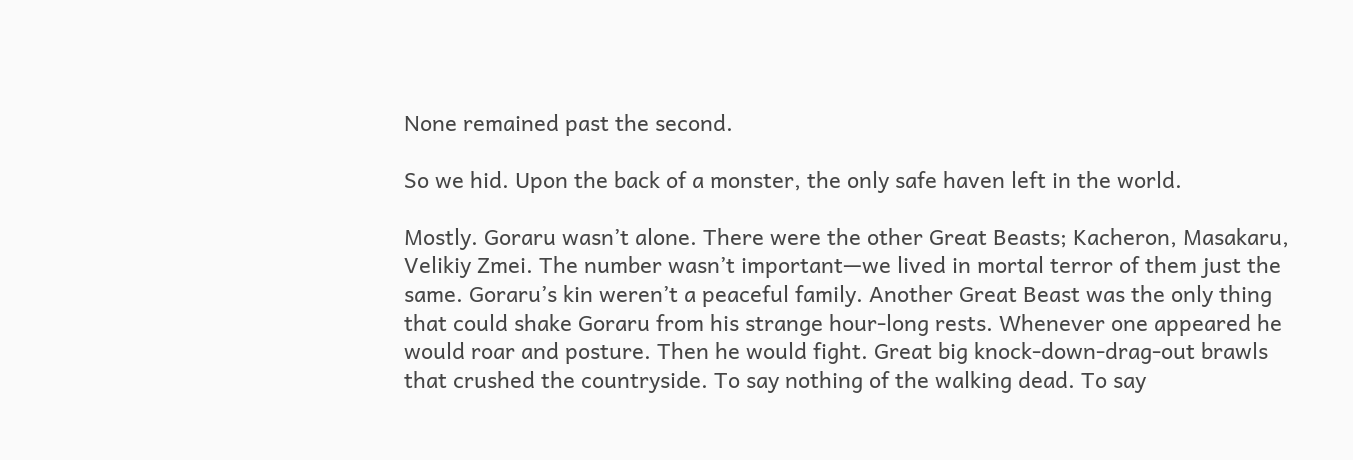None remained past the second.

So we hid. Upon the back of a monster, the only safe haven left in the world.

Mostly. Goraru wasn’t alone. There were the other Great Beasts; Kacheron, Masakaru, Velikiy Zmei. The number wasn’t important—we lived in mortal terror of them just the same. Goraru’s kin weren’t a peaceful family. Another Great Beast was the only thing that could shake Goraru from his strange hour-long rests. Whenever one appeared he would roar and posture. Then he would fight. Great big knock-down-drag-out brawls that crushed the countryside. To say nothing of the walking dead. To say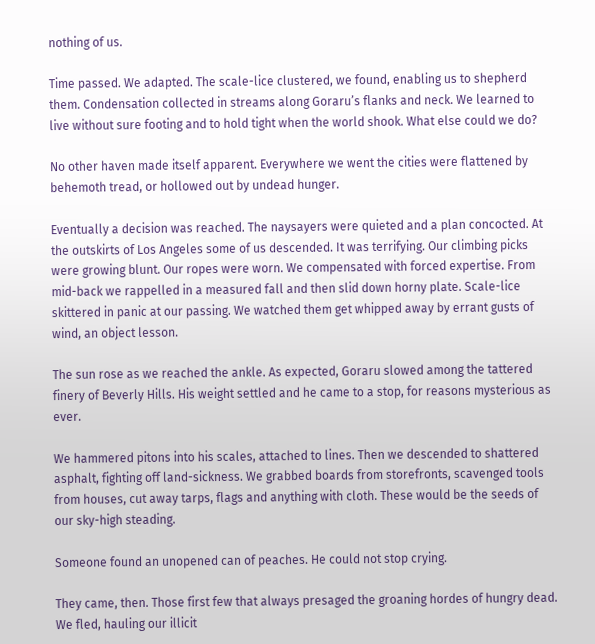nothing of us.

Time passed. We adapted. The scale-lice clustered, we found, enabling us to shepherd them. Condensation collected in streams along Goraru’s flanks and neck. We learned to live without sure footing and to hold tight when the world shook. What else could we do?

No other haven made itself apparent. Everywhere we went the cities were flattened by behemoth tread, or hollowed out by undead hunger.

Eventually a decision was reached. The naysayers were quieted and a plan concocted. At the outskirts of Los Angeles some of us descended. It was terrifying. Our climbing picks were growing blunt. Our ropes were worn. We compensated with forced expertise. From mid-back we rappelled in a measured fall and then slid down horny plate. Scale-lice skittered in panic at our passing. We watched them get whipped away by errant gusts of wind, an object lesson.

The sun rose as we reached the ankle. As expected, Goraru slowed among the tattered finery of Beverly Hills. His weight settled and he came to a stop, for reasons mysterious as ever.

We hammered pitons into his scales, attached to lines. Then we descended to shattered asphalt, fighting off land-sickness. We grabbed boards from storefronts, scavenged tools from houses, cut away tarps, flags and anything with cloth. These would be the seeds of our sky-high steading.

Someone found an unopened can of peaches. He could not stop crying.

They came, then. Those first few that always presaged the groaning hordes of hungry dead. We fled, hauling our illicit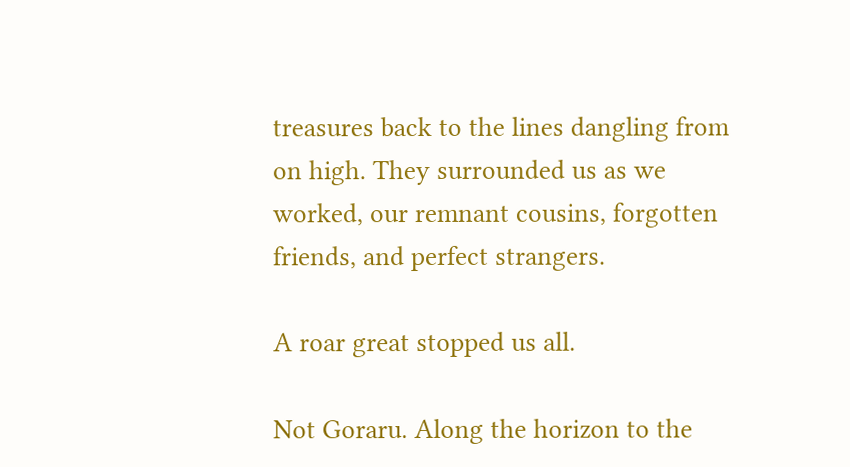treasures back to the lines dangling from on high. They surrounded us as we worked, our remnant cousins, forgotten friends, and perfect strangers.

A roar great stopped us all.

Not Goraru. Along the horizon to the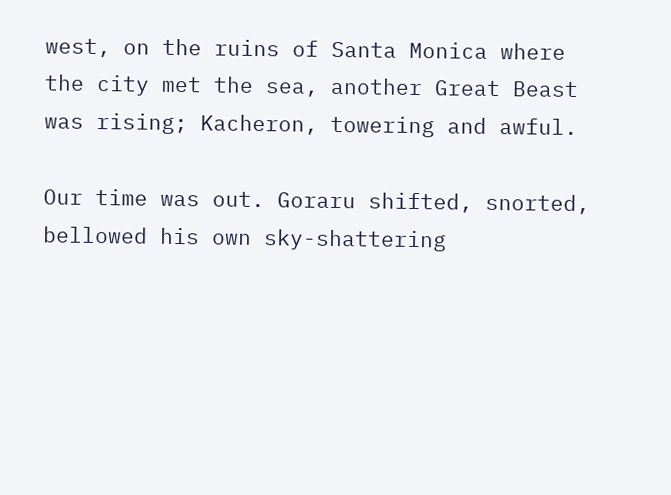west, on the ruins of Santa Monica where the city met the sea, another Great Beast was rising; Kacheron, towering and awful.

Our time was out. Goraru shifted, snorted, bellowed his own sky-shattering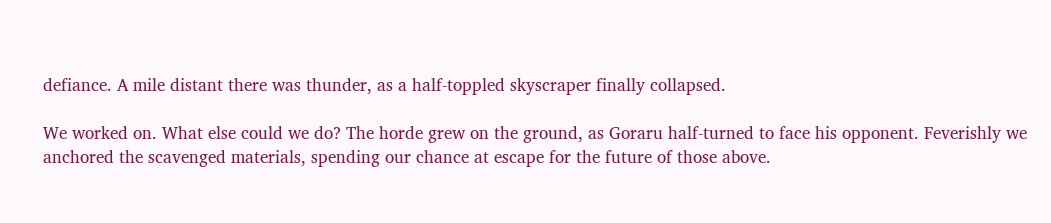defiance. A mile distant there was thunder, as a half-toppled skyscraper finally collapsed.

We worked on. What else could we do? The horde grew on the ground, as Goraru half-turned to face his opponent. Feverishly we anchored the scavenged materials, spending our chance at escape for the future of those above.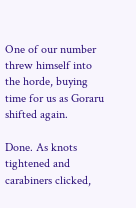One of our number threw himself into the horde, buying time for us as Goraru shifted again.

Done. As knots tightened and carabiners clicked,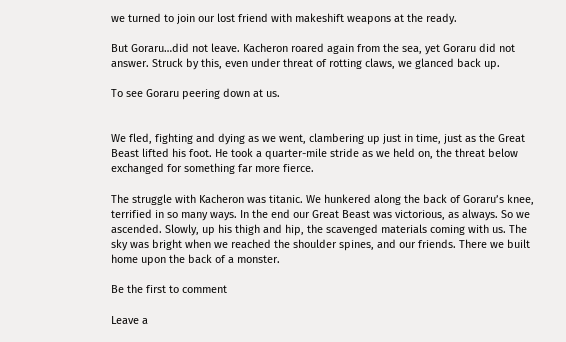we turned to join our lost friend with makeshift weapons at the ready.

But Goraru…did not leave. Kacheron roared again from the sea, yet Goraru did not answer. Struck by this, even under threat of rotting claws, we glanced back up.

To see Goraru peering down at us.


We fled, fighting and dying as we went, clambering up just in time, just as the Great Beast lifted his foot. He took a quarter-mile stride as we held on, the threat below exchanged for something far more fierce.

The struggle with Kacheron was titanic. We hunkered along the back of Goraru’s knee, terrified in so many ways. In the end our Great Beast was victorious, as always. So we ascended. Slowly, up his thigh and hip, the scavenged materials coming with us. The sky was bright when we reached the shoulder spines, and our friends. There we built home upon the back of a monster.

Be the first to comment

Leave a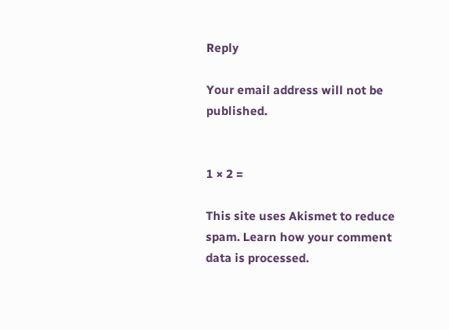Reply

Your email address will not be published.


1 × 2 =

This site uses Akismet to reduce spam. Learn how your comment data is processed.